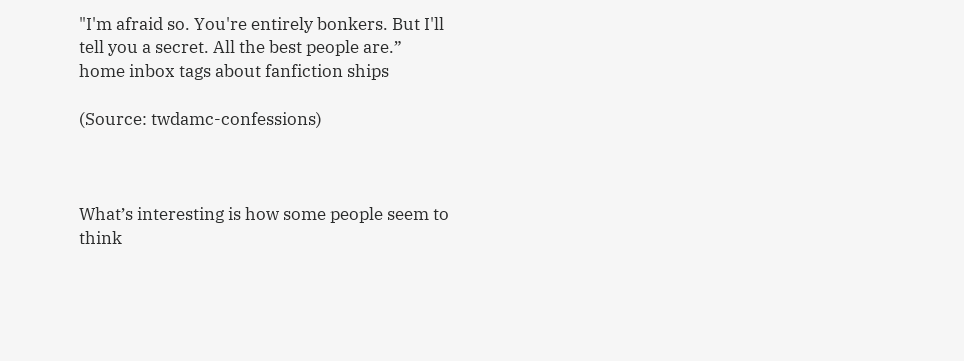"I'm afraid so. You're entirely bonkers. But I'll tell you a secret. All the best people are.”
home inbox tags about fanfiction ships

(Source: twdamc-confessions)



What’s interesting is how some people seem to think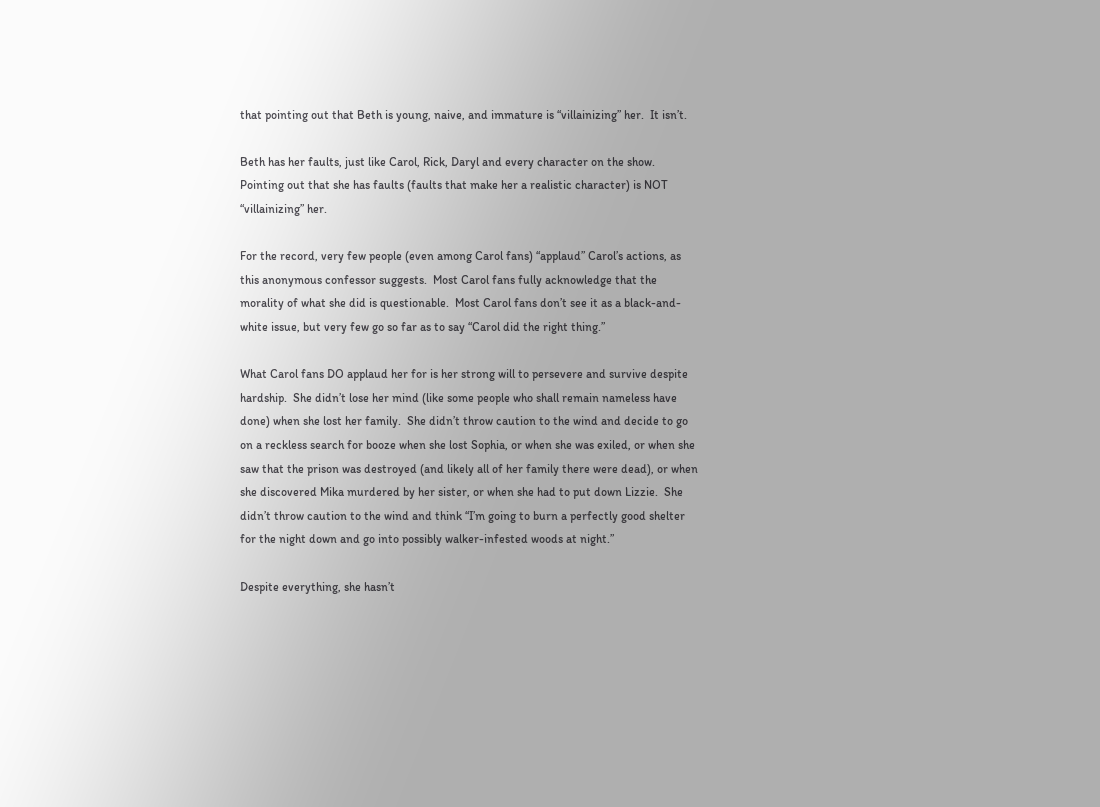that pointing out that Beth is young, naive, and immature is “villainizing” her.  It isn’t.

Beth has her faults, just like Carol, Rick, Daryl and every character on the show.  Pointing out that she has faults (faults that make her a realistic character) is NOT “villainizing” her.

For the record, very few people (even among Carol fans) “applaud” Carol’s actions, as this anonymous confessor suggests.  Most Carol fans fully acknowledge that the morality of what she did is questionable.  Most Carol fans don’t see it as a black-and-white issue, but very few go so far as to say “Carol did the right thing.”

What Carol fans DO applaud her for is her strong will to persevere and survive despite hardship.  She didn’t lose her mind (like some people who shall remain nameless have done) when she lost her family.  She didn’t throw caution to the wind and decide to go on a reckless search for booze when she lost Sophia, or when she was exiled, or when she saw that the prison was destroyed (and likely all of her family there were dead), or when she discovered Mika murdered by her sister, or when she had to put down Lizzie.  She didn’t throw caution to the wind and think “I’m going to burn a perfectly good shelter for the night down and go into possibly walker-infested woods at night.”

Despite everything, she hasn’t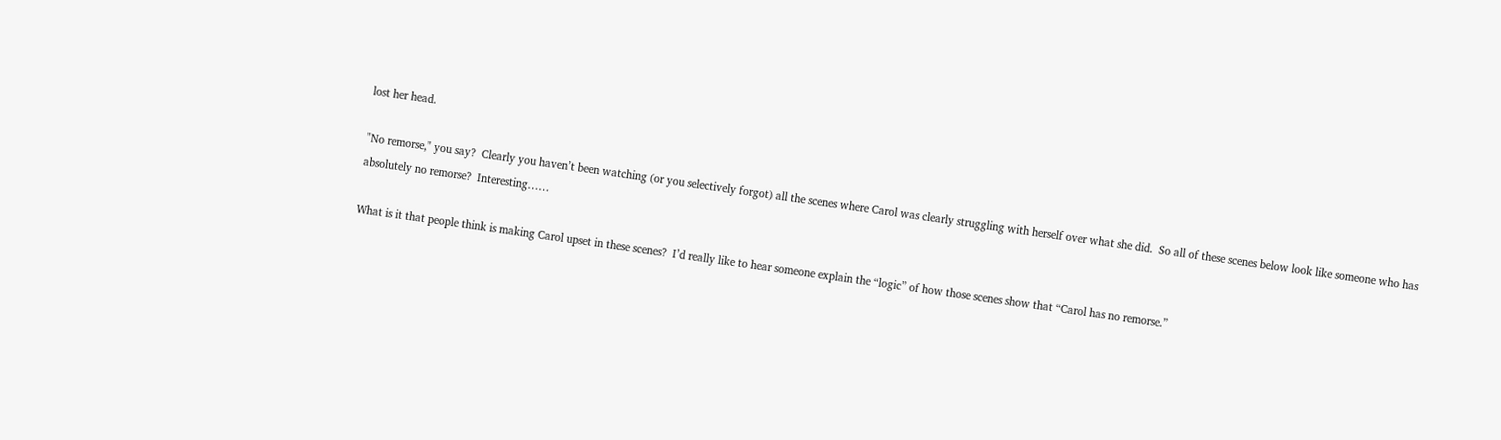lost her head.

"No remorse," you say?  Clearly you haven’t been watching (or you selectively forgot) all the scenes where Carol was clearly struggling with herself over what she did.  So all of these scenes below look like someone who has absolutely no remorse?  Interesting……

What is it that people think is making Carol upset in these scenes?  I’d really like to hear someone explain the “logic” of how those scenes show that “Carol has no remorse.”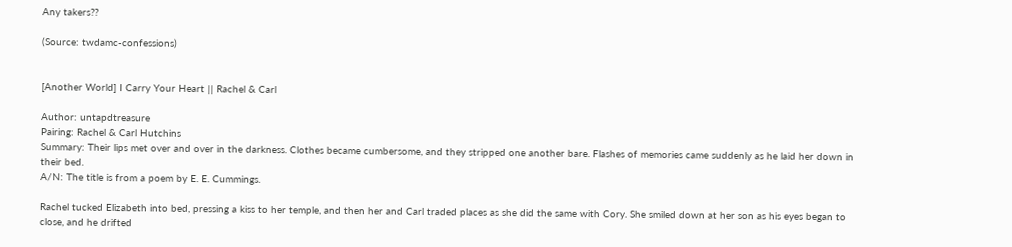Any takers??

(Source: twdamc-confessions)


[Another World] I Carry Your Heart || Rachel & Carl

Author: untapdtreasure
Pairing: Rachel & Carl Hutchins
Summary: Their lips met over and over in the darkness. Clothes became cumbersome, and they stripped one another bare. Flashes of memories came suddenly as he laid her down in their bed.
A/N: The title is from a poem by E. E. Cummings.

Rachel tucked Elizabeth into bed, pressing a kiss to her temple, and then her and Carl traded places as she did the same with Cory. She smiled down at her son as his eyes began to close, and he drifted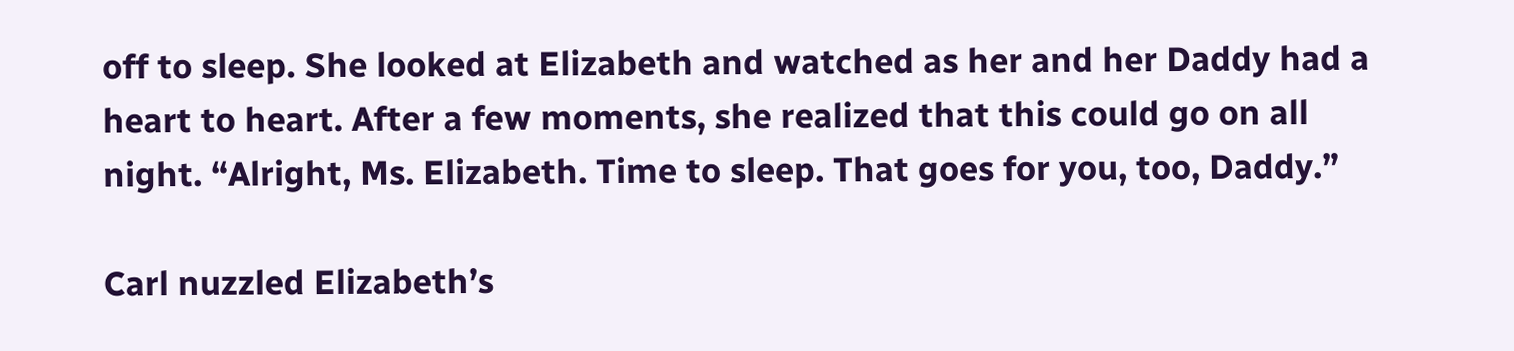off to sleep. She looked at Elizabeth and watched as her and her Daddy had a heart to heart. After a few moments, she realized that this could go on all night. “Alright, Ms. Elizabeth. Time to sleep. That goes for you, too, Daddy.”

Carl nuzzled Elizabeth’s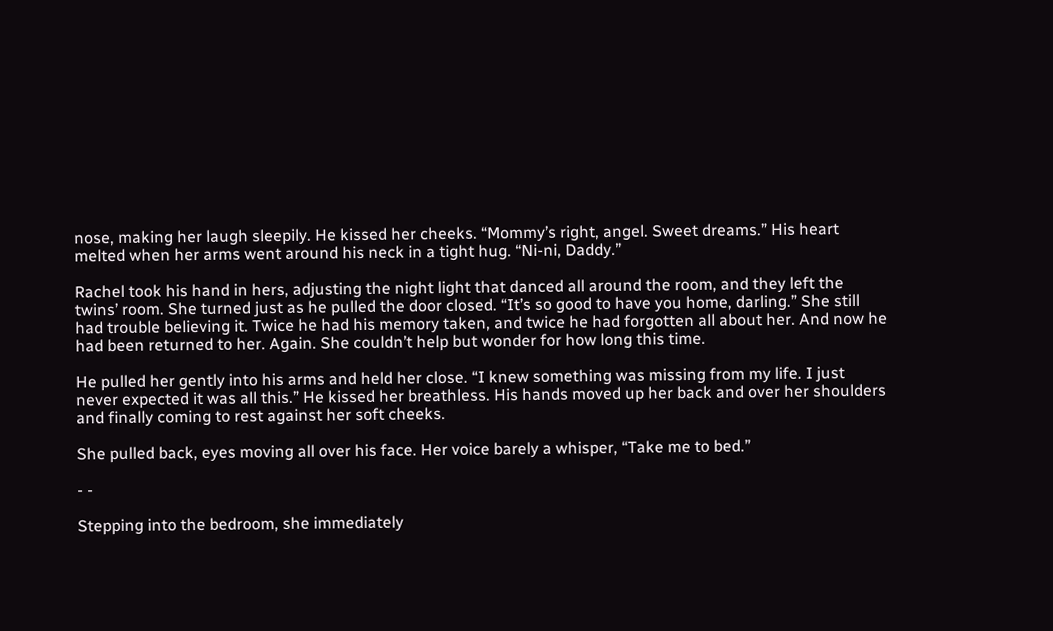nose, making her laugh sleepily. He kissed her cheeks. “Mommy’s right, angel. Sweet dreams.” His heart melted when her arms went around his neck in a tight hug. “Ni-ni, Daddy.”

Rachel took his hand in hers, adjusting the night light that danced all around the room, and they left the twins’ room. She turned just as he pulled the door closed. “It’s so good to have you home, darling.” She still had trouble believing it. Twice he had his memory taken, and twice he had forgotten all about her. And now he had been returned to her. Again. She couldn’t help but wonder for how long this time.

He pulled her gently into his arms and held her close. “I knew something was missing from my life. I just never expected it was all this.” He kissed her breathless. His hands moved up her back and over her shoulders and finally coming to rest against her soft cheeks.

She pulled back, eyes moving all over his face. Her voice barely a whisper, “Take me to bed.”

- -

Stepping into the bedroom, she immediately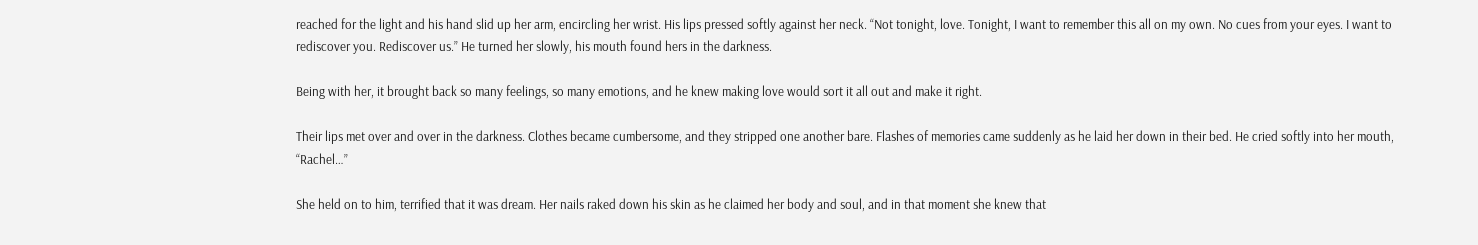reached for the light and his hand slid up her arm, encircling her wrist. His lips pressed softly against her neck. “Not tonight, love. Tonight, I want to remember this all on my own. No cues from your eyes. I want to rediscover you. Rediscover us.” He turned her slowly, his mouth found hers in the darkness.

Being with her, it brought back so many feelings, so many emotions, and he knew making love would sort it all out and make it right.

Their lips met over and over in the darkness. Clothes became cumbersome, and they stripped one another bare. Flashes of memories came suddenly as he laid her down in their bed. He cried softly into her mouth, “Rachel…”

She held on to him, terrified that it was dream. Her nails raked down his skin as he claimed her body and soul, and in that moment she knew that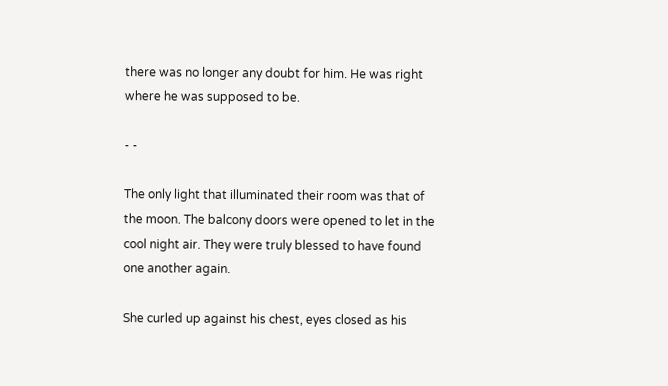there was no longer any doubt for him. He was right where he was supposed to be.

- -

The only light that illuminated their room was that of the moon. The balcony doors were opened to let in the cool night air. They were truly blessed to have found one another again.

She curled up against his chest, eyes closed as his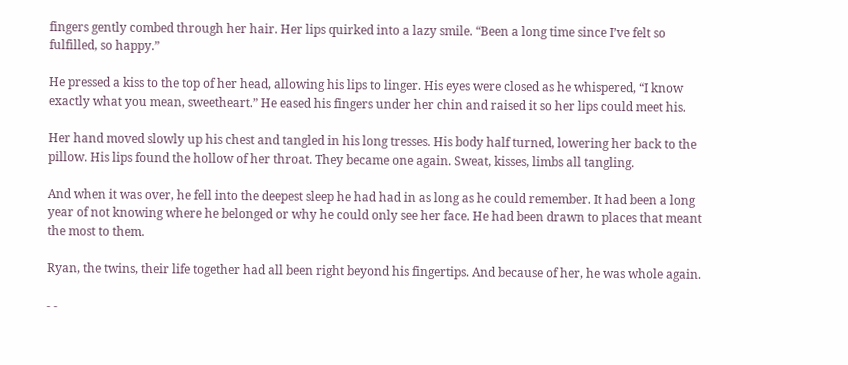fingers gently combed through her hair. Her lips quirked into a lazy smile. “Been a long time since I’ve felt so fulfilled, so happy.”

He pressed a kiss to the top of her head, allowing his lips to linger. His eyes were closed as he whispered, “I know exactly what you mean, sweetheart.” He eased his fingers under her chin and raised it so her lips could meet his.

Her hand moved slowly up his chest and tangled in his long tresses. His body half turned, lowering her back to the pillow. His lips found the hollow of her throat. They became one again. Sweat, kisses, limbs all tangling.

And when it was over, he fell into the deepest sleep he had had in as long as he could remember. It had been a long year of not knowing where he belonged or why he could only see her face. He had been drawn to places that meant the most to them.

Ryan, the twins, their life together had all been right beyond his fingertips. And because of her, he was whole again.

- -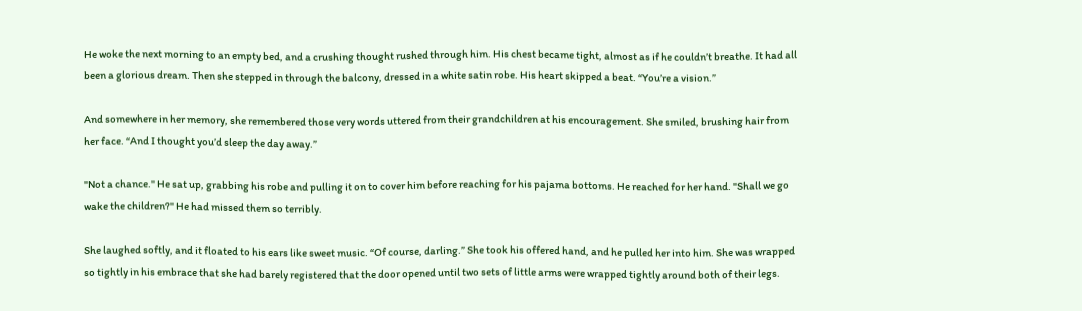He woke the next morning to an empty bed, and a crushing thought rushed through him. His chest became tight, almost as if he couldn’t breathe. It had all been a glorious dream. Then she stepped in through the balcony, dressed in a white satin robe. His heart skipped a beat. “You’re a vision.”

And somewhere in her memory, she remembered those very words uttered from their grandchildren at his encouragement. She smiled, brushing hair from her face. “And I thought you’d sleep the day away.”

"Not a chance." He sat up, grabbing his robe and pulling it on to cover him before reaching for his pajama bottoms. He reached for her hand. "Shall we go wake the children?" He had missed them so terribly.

She laughed softly, and it floated to his ears like sweet music. “Of course, darling.” She took his offered hand, and he pulled her into him. She was wrapped so tightly in his embrace that she had barely registered that the door opened until two sets of little arms were wrapped tightly around both of their legs.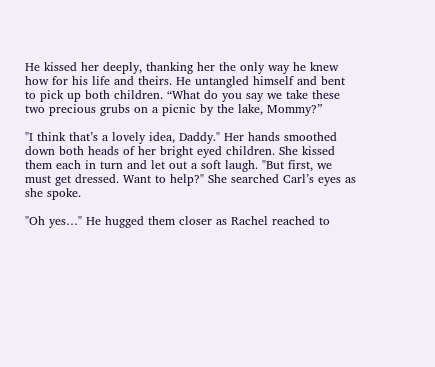He kissed her deeply, thanking her the only way he knew how for his life and theirs. He untangled himself and bent to pick up both children. “What do you say we take these two precious grubs on a picnic by the lake, Mommy?”

"I think that’s a lovely idea, Daddy." Her hands smoothed down both heads of her bright eyed children. She kissed them each in turn and let out a soft laugh. "But first, we must get dressed. Want to help?" She searched Carl’s eyes as she spoke.

"Oh yes…" He hugged them closer as Rachel reached to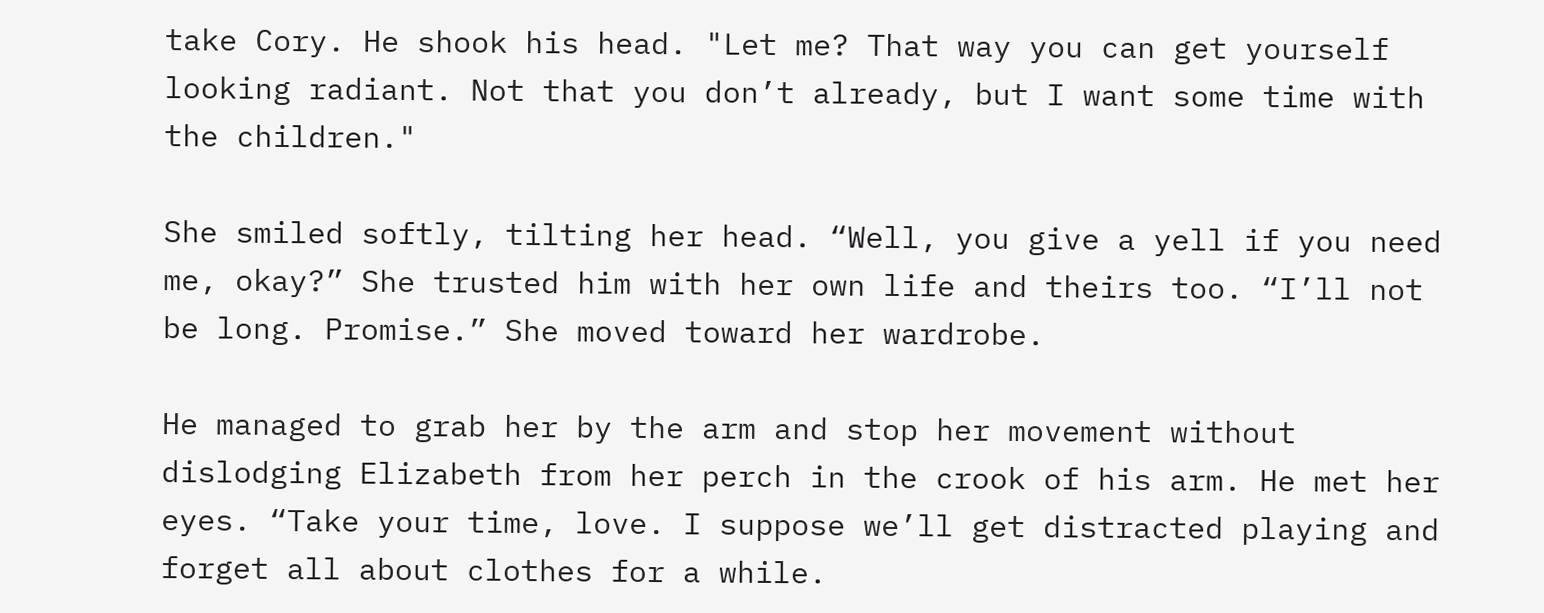take Cory. He shook his head. "Let me? That way you can get yourself looking radiant. Not that you don’t already, but I want some time with the children."

She smiled softly, tilting her head. “Well, you give a yell if you need me, okay?” She trusted him with her own life and theirs too. “I’ll not be long. Promise.” She moved toward her wardrobe.

He managed to grab her by the arm and stop her movement without dislodging Elizabeth from her perch in the crook of his arm. He met her eyes. “Take your time, love. I suppose we’ll get distracted playing and forget all about clothes for a while.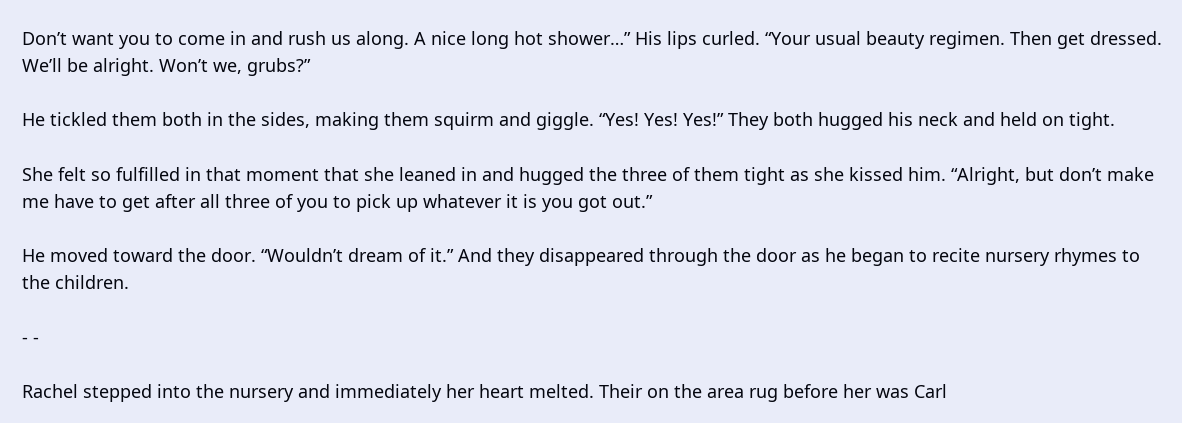Don’t want you to come in and rush us along. A nice long hot shower…” His lips curled. “Your usual beauty regimen. Then get dressed. We’ll be alright. Won’t we, grubs?”

He tickled them both in the sides, making them squirm and giggle. “Yes! Yes! Yes!” They both hugged his neck and held on tight.

She felt so fulfilled in that moment that she leaned in and hugged the three of them tight as she kissed him. “Alright, but don’t make me have to get after all three of you to pick up whatever it is you got out.”

He moved toward the door. “Wouldn’t dream of it.” And they disappeared through the door as he began to recite nursery rhymes to the children.

- -

Rachel stepped into the nursery and immediately her heart melted. Their on the area rug before her was Carl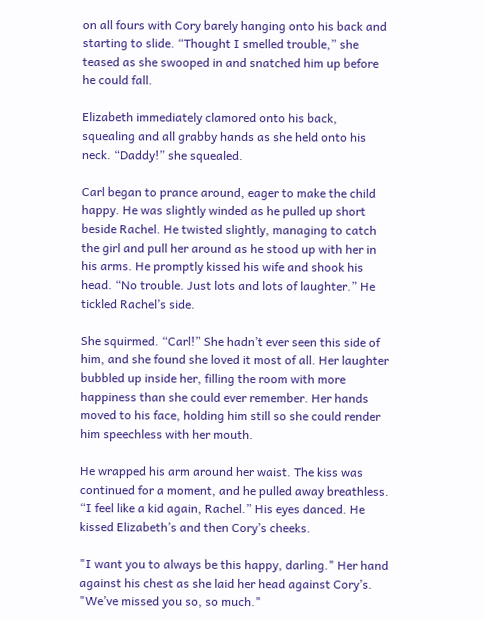on all fours with Cory barely hanging onto his back and starting to slide. “Thought I smelled trouble,” she teased as she swooped in and snatched him up before he could fall.

Elizabeth immediately clamored onto his back, squealing and all grabby hands as she held onto his neck. “Daddy!” she squealed.

Carl began to prance around, eager to make the child happy. He was slightly winded as he pulled up short beside Rachel. He twisted slightly, managing to catch the girl and pull her around as he stood up with her in his arms. He promptly kissed his wife and shook his head. “No trouble. Just lots and lots of laughter.” He tickled Rachel’s side.

She squirmed. “Carl!” She hadn’t ever seen this side of him, and she found she loved it most of all. Her laughter bubbled up inside her, filling the room with more happiness than she could ever remember. Her hands moved to his face, holding him still so she could render him speechless with her mouth.

He wrapped his arm around her waist. The kiss was continued for a moment, and he pulled away breathless. “I feel like a kid again, Rachel.” His eyes danced. He kissed Elizabeth’s and then Cory’s cheeks.

"I want you to always be this happy, darling." Her hand against his chest as she laid her head against Cory’s. "We’ve missed you so, so much."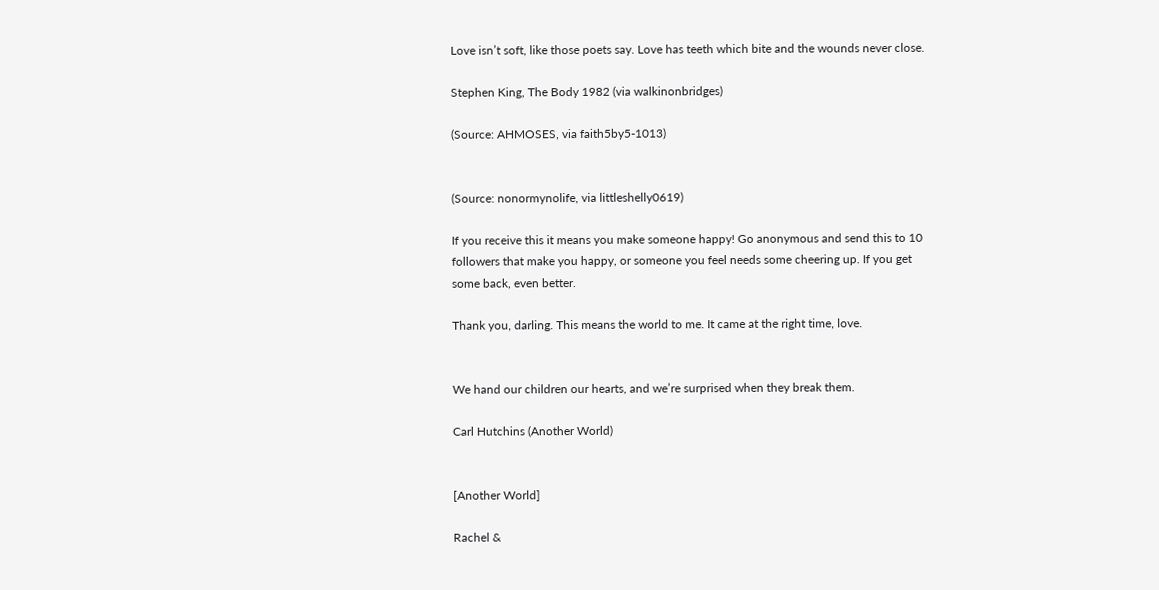Love isn’t soft, like those poets say. Love has teeth which bite and the wounds never close.

Stephen King, The Body 1982 (via walkinonbridges)

(Source: AHMOSES, via faith5by5-1013)


(Source: nonormynolife, via littleshelly0619)

If you receive this it means you make someone happy! Go anonymous and send this to 10 followers that make you happy, or someone you feel needs some cheering up. If you get some back, even better.

Thank you, darling. This means the world to me. It came at the right time, love.


We hand our children our hearts, and we’re surprised when they break them.

Carl Hutchins (Another World)


[Another World]

Rachel &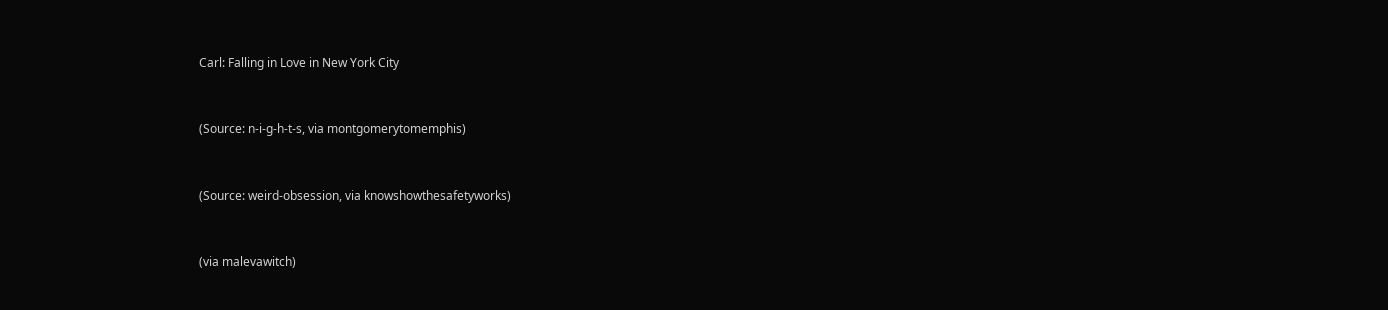Carl: Falling in Love in New York City


(Source: n-i-g-h-t-s, via montgomerytomemphis)


(Source: weird-obsession, via knowshowthesafetyworks)


(via malevawitch)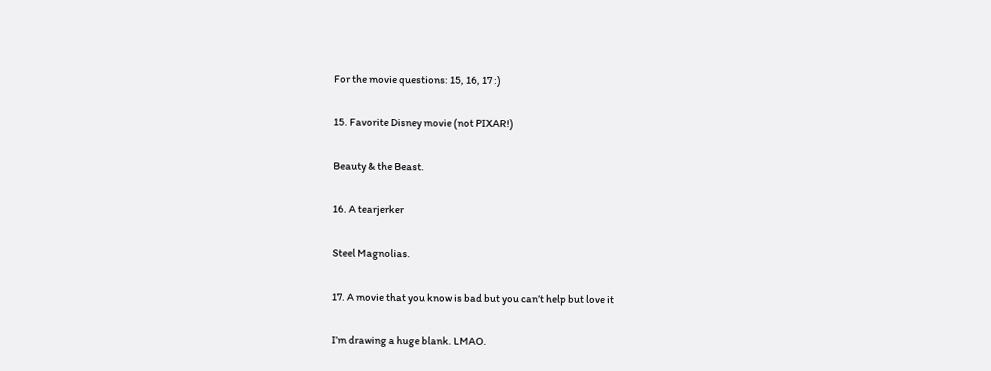For the movie questions: 15, 16, 17 :)

15. Favorite Disney movie (not PIXAR!)

Beauty & the Beast.

16. A tearjerker

Steel Magnolias.

17. A movie that you know is bad but you can’t help but love it

I’m drawing a huge blank. LMAO.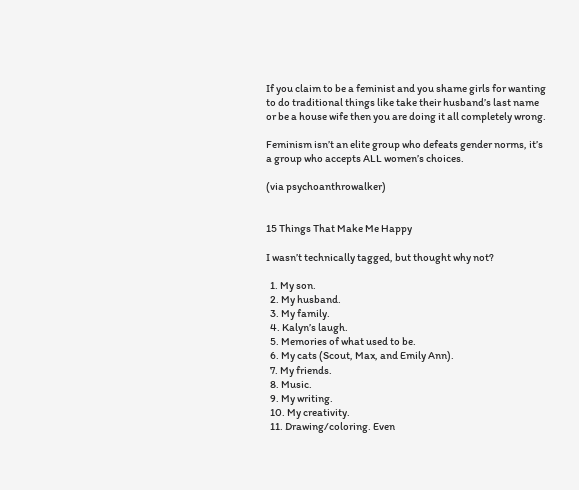If you claim to be a feminist and you shame girls for wanting to do traditional things like take their husband’s last name or be a house wife then you are doing it all completely wrong.

Feminism isn’t an elite group who defeats gender norms, it’s a group who accepts ALL women’s choices.

(via psychoanthrowalker)


15 Things That Make Me Happy

I wasn’t technically tagged, but thought why not?

  1. My son.
  2. My husband.
  3. My family.
  4. Kalyn’s laugh.
  5. Memories of what used to be.
  6. My cats (Scout, Max, and Emily Ann).
  7. My friends.
  8. Music.
  9. My writing.
  10. My creativity.
  11. Drawing/coloring. Even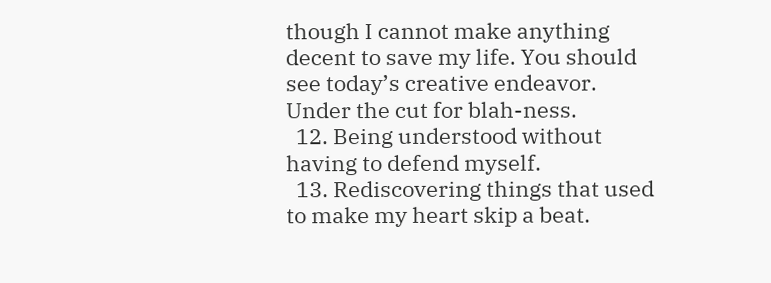though I cannot make anything decent to save my life. You should see today’s creative endeavor. Under the cut for blah-ness.
  12. Being understood without having to defend myself.
  13. Rediscovering things that used to make my heart skip a beat.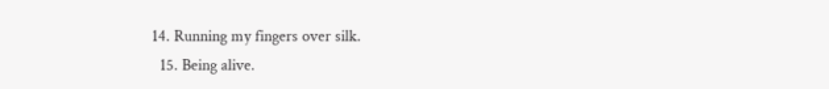14. Running my fingers over silk.
  15. Being alive.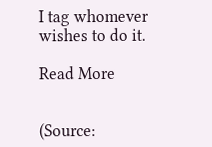I tag whomever wishes to do it.

Read More


(Source: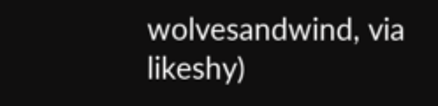wolvesandwind, via likeshy)